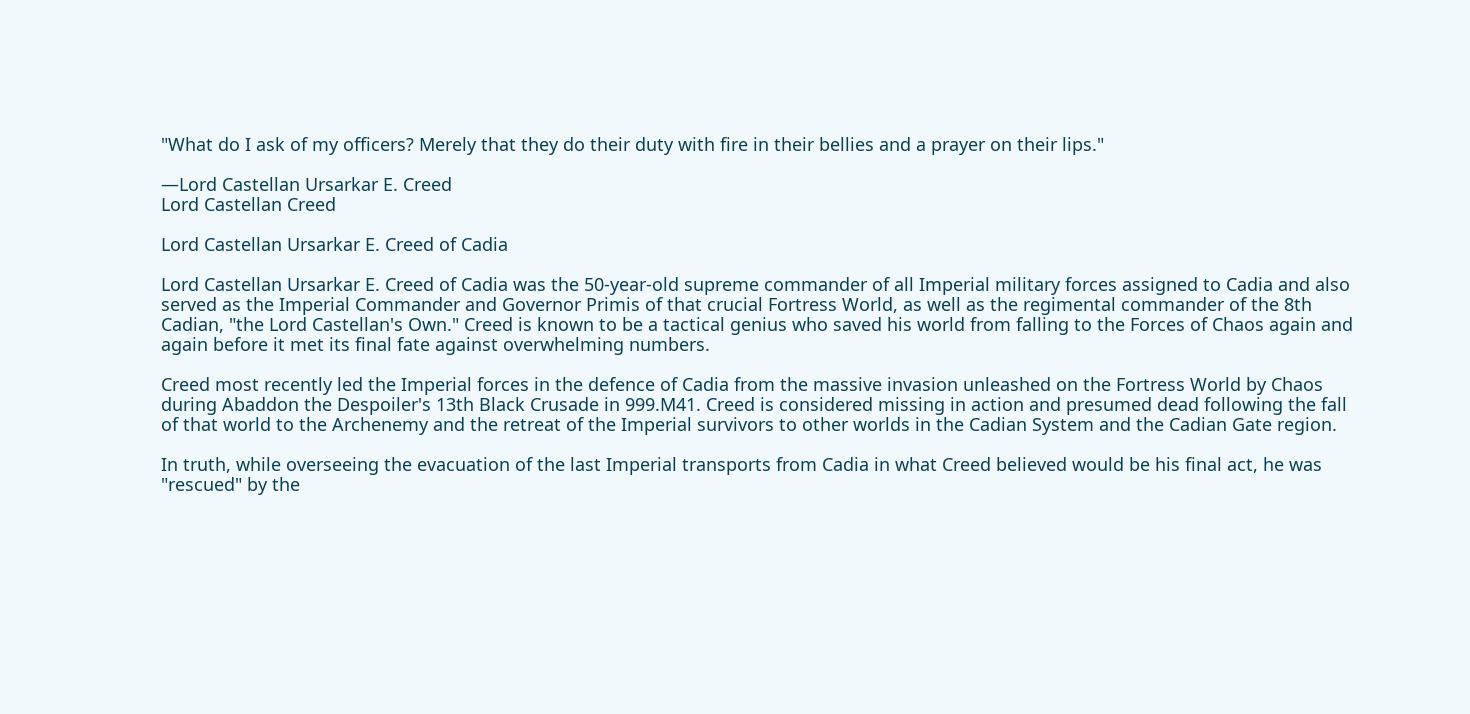"What do I ask of my officers? Merely that they do their duty with fire in their bellies and a prayer on their lips."

—Lord Castellan Ursarkar E. Creed
Lord Castellan Creed

Lord Castellan Ursarkar E. Creed of Cadia

Lord Castellan Ursarkar E. Creed of Cadia was the 50-year-old supreme commander of all Imperial military forces assigned to Cadia and also served as the Imperial Commander and Governor Primis of that crucial Fortress World, as well as the regimental commander of the 8th Cadian, "the Lord Castellan's Own." Creed is known to be a tactical genius who saved his world from falling to the Forces of Chaos again and again before it met its final fate against overwhelming numbers.

Creed most recently led the Imperial forces in the defence of Cadia from the massive invasion unleashed on the Fortress World by Chaos during Abaddon the Despoiler's 13th Black Crusade in 999.M41. Creed is considered missing in action and presumed dead following the fall of that world to the Archenemy and the retreat of the Imperial survivors to other worlds in the Cadian System and the Cadian Gate region.

In truth, while overseeing the evacuation of the last Imperial transports from Cadia in what Creed believed would be his final act, he was "rescued" by the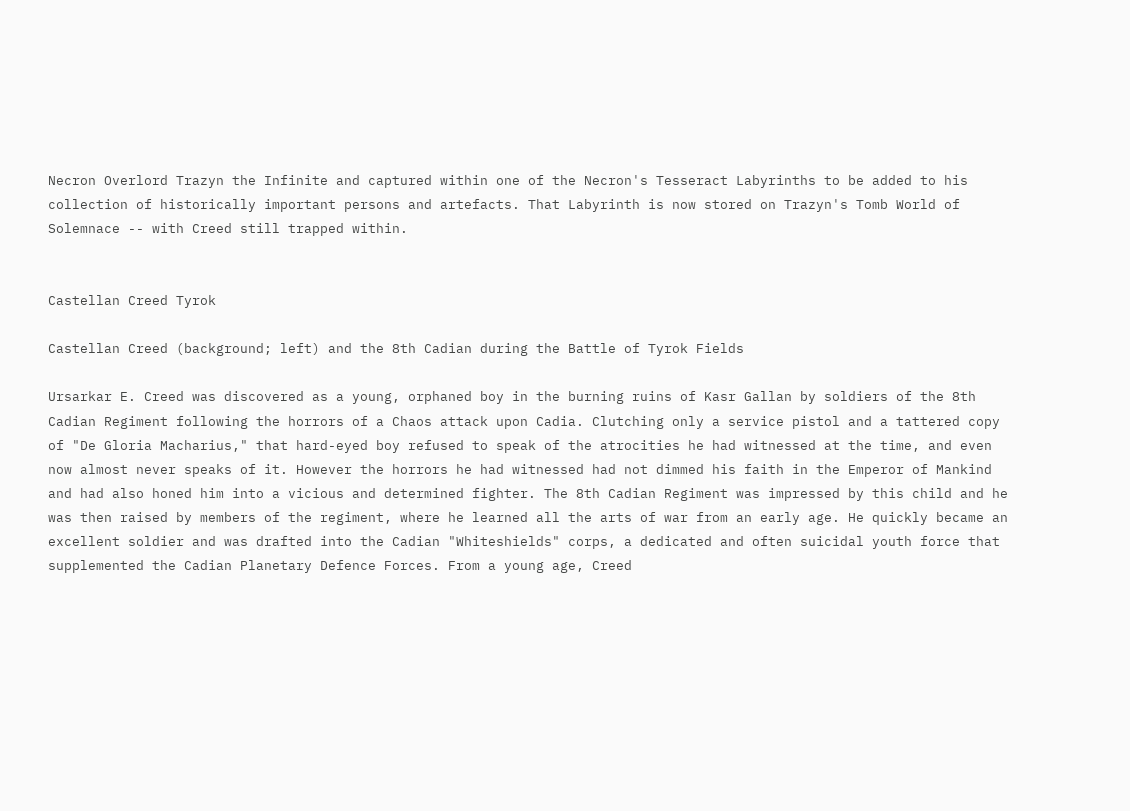Necron Overlord Trazyn the Infinite and captured within one of the Necron's Tesseract Labyrinths to be added to his collection of historically important persons and artefacts. That Labyrinth is now stored on Trazyn's Tomb World of Solemnace -- with Creed still trapped within.


Castellan Creed Tyrok

Castellan Creed (background; left) and the 8th Cadian during the Battle of Tyrok Fields

Ursarkar E. Creed was discovered as a young, orphaned boy in the burning ruins of Kasr Gallan by soldiers of the 8th Cadian Regiment following the horrors of a Chaos attack upon Cadia. Clutching only a service pistol and a tattered copy of "De Gloria Macharius," that hard-eyed boy refused to speak of the atrocities he had witnessed at the time, and even now almost never speaks of it. However the horrors he had witnessed had not dimmed his faith in the Emperor of Mankind and had also honed him into a vicious and determined fighter. The 8th Cadian Regiment was impressed by this child and he was then raised by members of the regiment, where he learned all the arts of war from an early age. He quickly became an excellent soldier and was drafted into the Cadian "Whiteshields" corps, a dedicated and often suicidal youth force that supplemented the Cadian Planetary Defence Forces. From a young age, Creed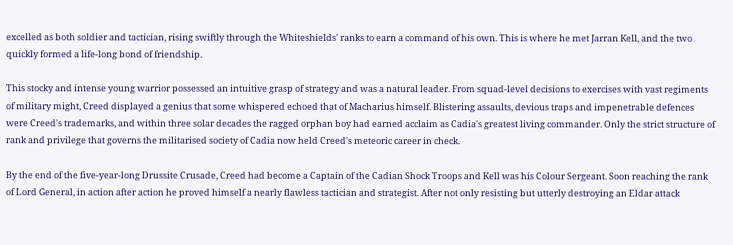excelled as both soldier and tactician, rising swiftly through the Whiteshields' ranks to earn a command of his own. This is where he met Jarran Kell, and the two quickly formed a life-long bond of friendship.

This stocky and intense young warrior possessed an intuitive grasp of strategy and was a natural leader. From squad-level decisions to exercises with vast regiments of military might, Creed displayed a genius that some whispered echoed that of Macharius himself. Blistering assaults, devious traps and impenetrable defences were Creed's trademarks, and within three solar decades the ragged orphan boy had earned acclaim as Cadia's greatest living commander. Only the strict structure of rank and privilege that governs the militarised society of Cadia now held Creed's meteoric career in check.

By the end of the five-year-long Drussite Crusade, Creed had become a Captain of the Cadian Shock Troops and Kell was his Colour Sergeant. Soon reaching the rank of Lord General, in action after action he proved himself a nearly flawless tactician and strategist. After not only resisting but utterly destroying an Eldar attack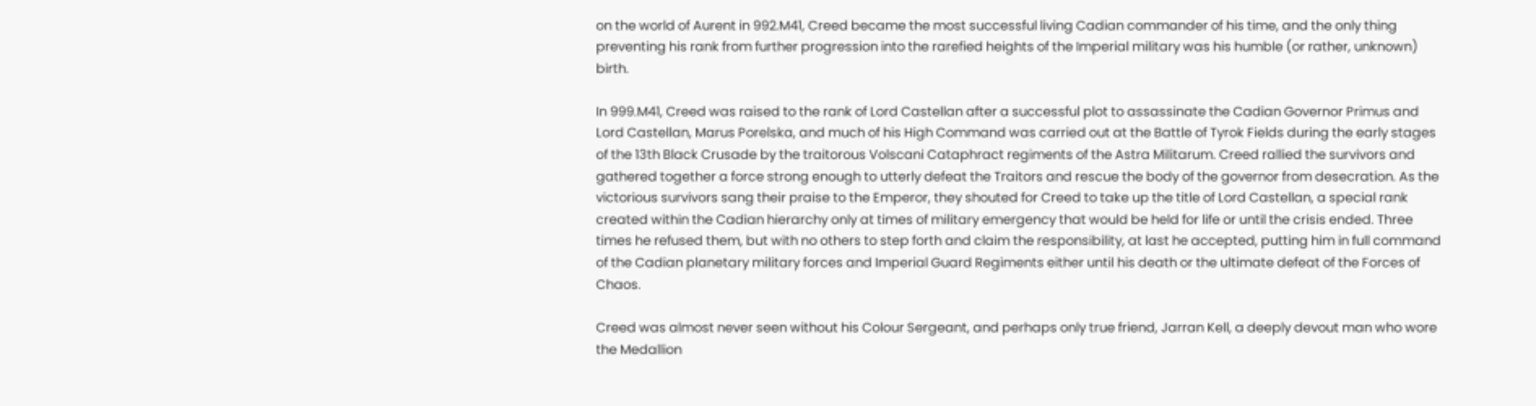on the world of Aurent in 992.M41, Creed became the most successful living Cadian commander of his time, and the only thing preventing his rank from further progression into the rarefied heights of the Imperial military was his humble (or rather, unknown) birth.

In 999.M41, Creed was raised to the rank of Lord Castellan after a successful plot to assassinate the Cadian Governor Primus and Lord Castellan, Marus Porelska, and much of his High Command was carried out at the Battle of Tyrok Fields during the early stages of the 13th Black Crusade by the traitorous Volscani Cataphract regiments of the Astra Militarum. Creed rallied the survivors and gathered together a force strong enough to utterly defeat the Traitors and rescue the body of the governor from desecration. As the victorious survivors sang their praise to the Emperor, they shouted for Creed to take up the title of Lord Castellan, a special rank created within the Cadian hierarchy only at times of military emergency that would be held for life or until the crisis ended. Three times he refused them, but with no others to step forth and claim the responsibility, at last he accepted, putting him in full command of the Cadian planetary military forces and Imperial Guard Regiments either until his death or the ultimate defeat of the Forces of Chaos.

Creed was almost never seen without his Colour Sergeant, and perhaps only true friend, Jarran Kell, a deeply devout man who wore the Medallion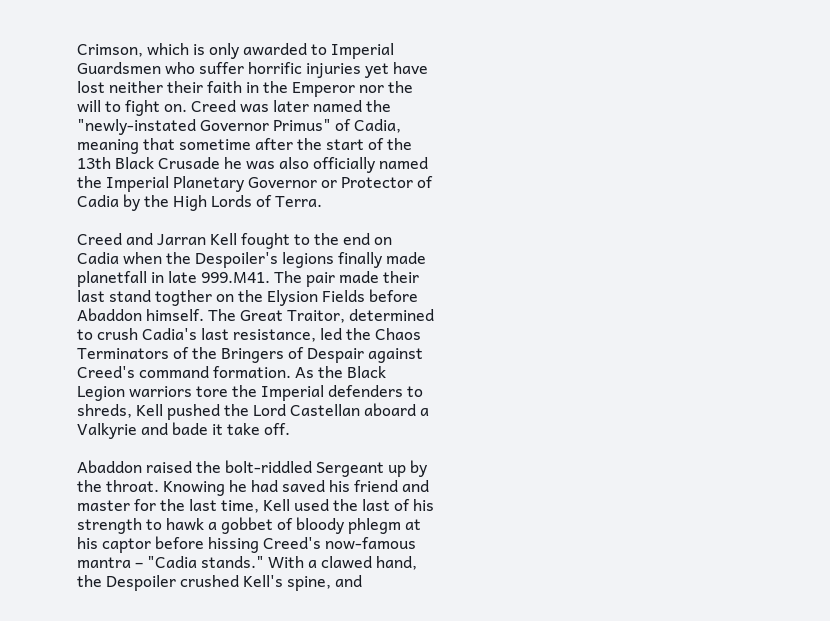Crimson, which is only awarded to Imperial Guardsmen who suffer horrific injuries yet have lost neither their faith in the Emperor nor the will to fight on. Creed was later named the "newly-instated Governor Primus" of Cadia, meaning that sometime after the start of the 13th Black Crusade he was also officially named the Imperial Planetary Governor or Protector of Cadia by the High Lords of Terra.

Creed and Jarran Kell fought to the end on Cadia when the Despoiler's legions finally made planetfall in late 999.M41. The pair made their last stand togther on the Elysion Fields before Abaddon himself. The Great Traitor, determined to crush Cadia's last resistance, led the Chaos Terminators of the Bringers of Despair against Creed's command formation. As the Black Legion warriors tore the Imperial defenders to shreds, Kell pushed the Lord Castellan aboard a Valkyrie and bade it take off.

Abaddon raised the bolt-riddled Sergeant up by the throat. Knowing he had saved his friend and master for the last time, Kell used the last of his strength to hawk a gobbet of bloody phlegm at his captor before hissing Creed's now-famous mantra – "Cadia stands." With a clawed hand, the Despoiler crushed Kell's spine, and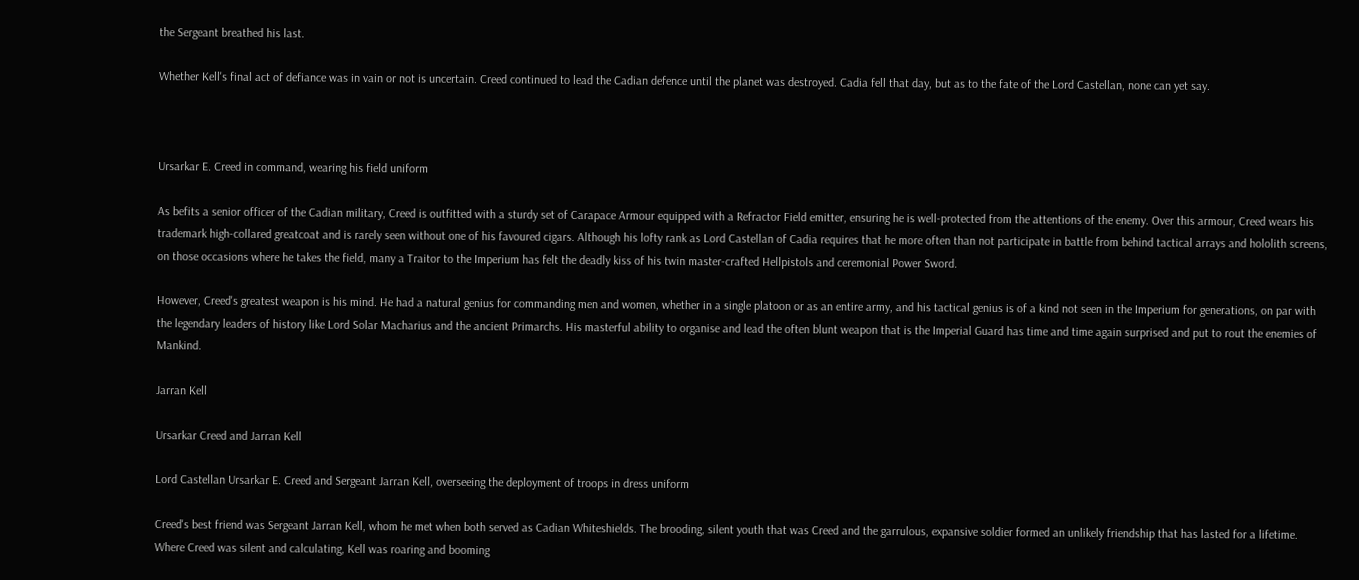the Sergeant breathed his last.

Whether Kell's final act of defiance was in vain or not is uncertain. Creed continued to lead the Cadian defence until the planet was destroyed. Cadia fell that day, but as to the fate of the Lord Castellan, none can yet say.



Ursarkar E. Creed in command, wearing his field uniform

As befits a senior officer of the Cadian military, Creed is outfitted with a sturdy set of Carapace Armour equipped with a Refractor Field emitter, ensuring he is well-protected from the attentions of the enemy. Over this armour, Creed wears his trademark high-collared greatcoat and is rarely seen without one of his favoured cigars. Although his lofty rank as Lord Castellan of Cadia requires that he more often than not participate in battle from behind tactical arrays and hololith screens, on those occasions where he takes the field, many a Traitor to the Imperium has felt the deadly kiss of his twin master-crafted Hellpistols and ceremonial Power Sword.

However, Creed's greatest weapon is his mind. He had a natural genius for commanding men and women, whether in a single platoon or as an entire army, and his tactical genius is of a kind not seen in the Imperium for generations, on par with the legendary leaders of history like Lord Solar Macharius and the ancient Primarchs. His masterful ability to organise and lead the often blunt weapon that is the Imperial Guard has time and time again surprised and put to rout the enemies of Mankind.

Jarran Kell

Ursarkar Creed and Jarran Kell

Lord Castellan Ursarkar E. Creed and Sergeant Jarran Kell, overseeing the deployment of troops in dress uniform

Creed's best friend was Sergeant Jarran Kell, whom he met when both served as Cadian Whiteshields. The brooding, silent youth that was Creed and the garrulous, expansive soldier formed an unlikely friendship that has lasted for a lifetime. Where Creed was silent and calculating, Kell was roaring and booming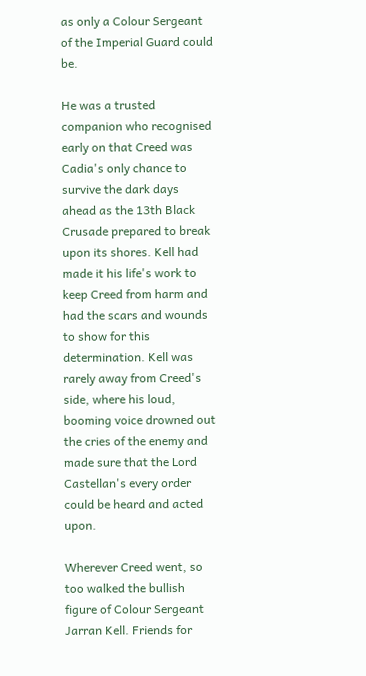as only a Colour Sergeant of the Imperial Guard could be.

He was a trusted companion who recognised early on that Creed was Cadia's only chance to survive the dark days ahead as the 13th Black Crusade prepared to break upon its shores. Kell had made it his life's work to keep Creed from harm and had the scars and wounds to show for this determination. Kell was rarely away from Creed's side, where his loud, booming voice drowned out the cries of the enemy and made sure that the Lord Castellan's every order could be heard and acted upon.

Wherever Creed went, so too walked the bullish figure of Colour Sergeant Jarran Kell. Friends for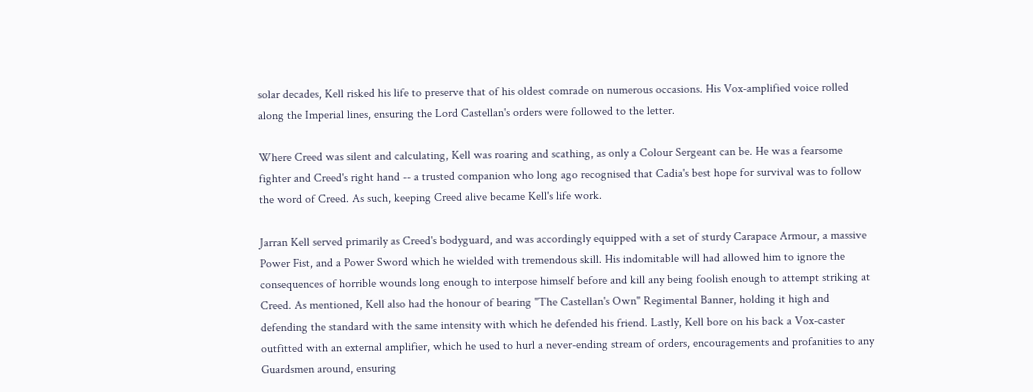solar decades, Kell risked his life to preserve that of his oldest comrade on numerous occasions. His Vox-amplified voice rolled along the Imperial lines, ensuring the Lord Castellan's orders were followed to the letter.

Where Creed was silent and calculating, Kell was roaring and scathing, as only a Colour Sergeant can be. He was a fearsome fighter and Creed's right hand -- a trusted companion who long ago recognised that Cadia's best hope for survival was to follow the word of Creed. As such, keeping Creed alive became Kell's life work.

Jarran Kell served primarily as Creed's bodyguard, and was accordingly equipped with a set of sturdy Carapace Armour, a massive Power Fist, and a Power Sword which he wielded with tremendous skill. His indomitable will had allowed him to ignore the consequences of horrible wounds long enough to interpose himself before and kill any being foolish enough to attempt striking at Creed. As mentioned, Kell also had the honour of bearing "The Castellan's Own" Regimental Banner, holding it high and defending the standard with the same intensity with which he defended his friend. Lastly, Kell bore on his back a Vox-caster outfitted with an external amplifier, which he used to hurl a never-ending stream of orders, encouragements and profanities to any Guardsmen around, ensuring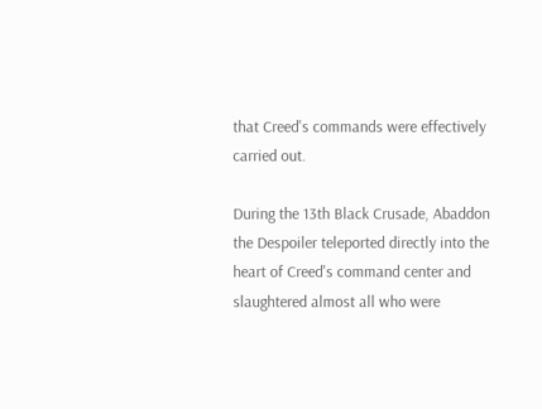that Creed's commands were effectively carried out.

During the 13th Black Crusade, Abaddon the Despoiler teleported directly into the heart of Creed's command center and slaughtered almost all who were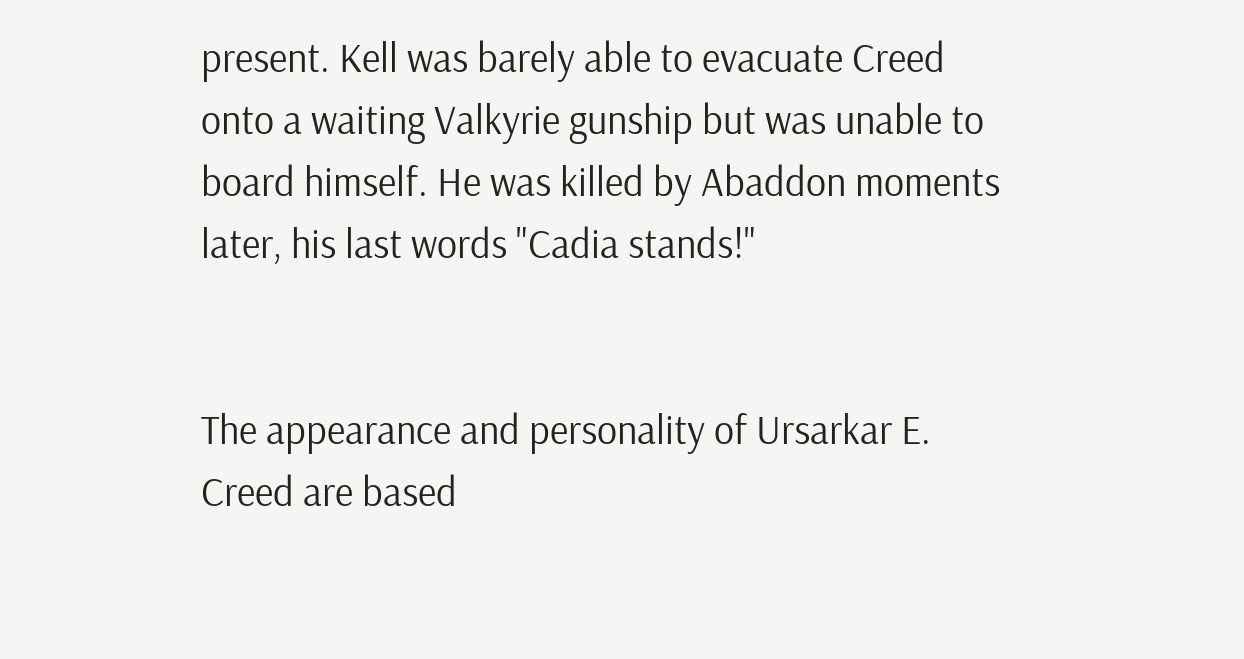present. Kell was barely able to evacuate Creed onto a waiting Valkyrie gunship but was unable to board himself. He was killed by Abaddon moments later, his last words "Cadia stands!"


The appearance and personality of Ursarkar E. Creed are based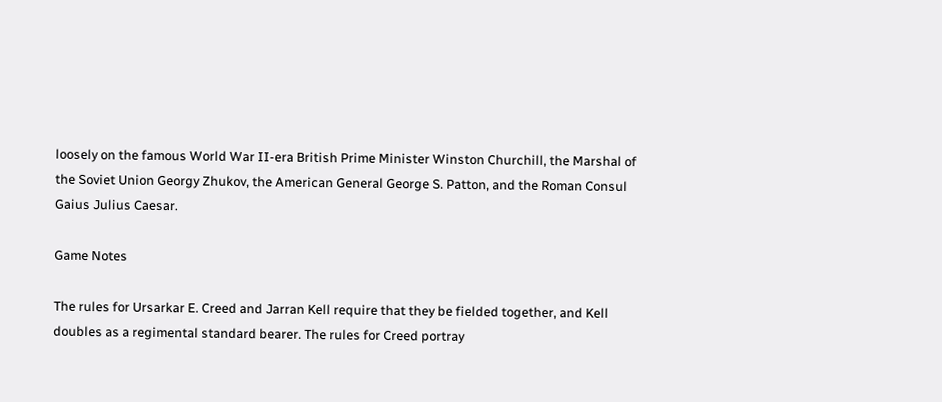loosely on the famous World War II-era British Prime Minister Winston Churchill, the Marshal of the Soviet Union Georgy Zhukov, the American General George S. Patton, and the Roman Consul Gaius Julius Caesar.

Game Notes

The rules for Ursarkar E. Creed and Jarran Kell require that they be fielded together, and Kell doubles as a regimental standard bearer. The rules for Creed portray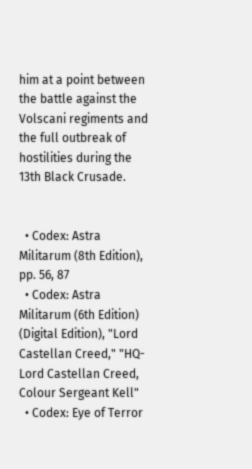him at a point between the battle against the Volscani regiments and the full outbreak of hostilities during the 13th Black Crusade.


  • Codex: Astra Militarum (8th Edition), pp. 56, 87
  • Codex: Astra Militarum (6th Edition) (Digital Edition), "Lord Castellan Creed," "HQ-Lord Castellan Creed, Colour Sergeant Kell"
  • Codex: Eye of Terror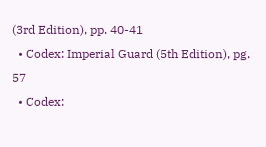(3rd Edition), pp. 40-41
  • Codex: Imperial Guard (5th Edition), pg. 57
  • Codex: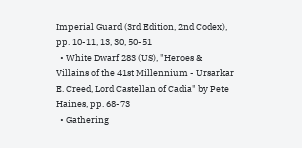Imperial Guard (3rd Edition, 2nd Codex), pp. 10-11, 13, 30, 50-51
  • White Dwarf 283 (US), "Heroes & Villains of the 41st Millennium - Ursarkar E. Creed, Lord Castellan of Cadia" by Pete Haines, pp. 68-73
  • Gathering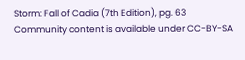Storm: Fall of Cadia (7th Edition), pg. 63
Community content is available under CC-BY-SA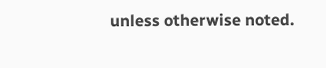unless otherwise noted.